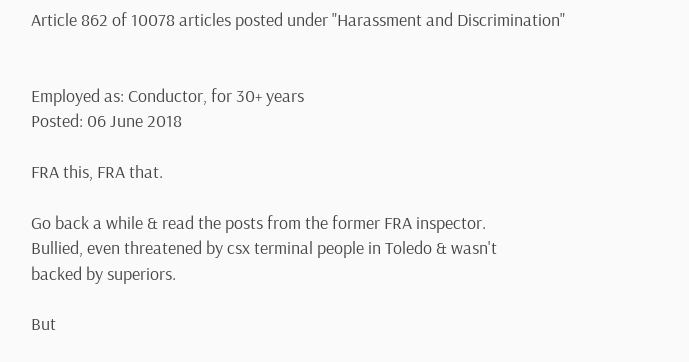Article 862 of 10078 articles posted under "Harassment and Discrimination"


Employed as: Conductor, for 30+ years
Posted: 06 June 2018

FRA this, FRA that.

Go back a while & read the posts from the former FRA inspector.
Bullied, even threatened by csx terminal people in Toledo & wasn't
backed by superiors.

But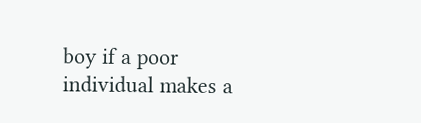boy if a poor individual makes a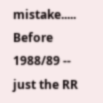mistake.....
Before 1988/89 -- just the RR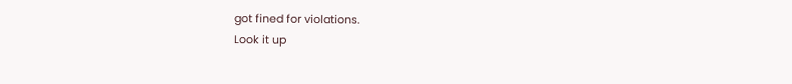got fined for violations.
Look it up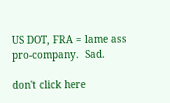US DOT, FRA = lame ass pro-company.  Sad.

don't click here